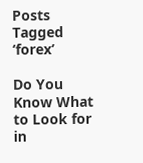Posts Tagged ‘forex’

Do You Know What to Look for in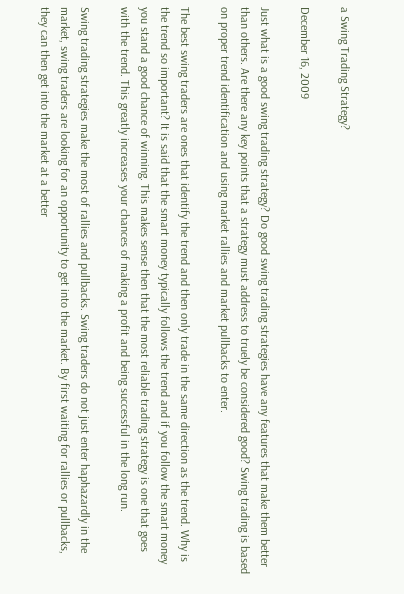a Swing Trading Strategy?

December 16, 2009

Just what is a good swing trading strategy? Do good swing trading strategies have any features that make them better than others. Are there any key points that a strategy must address to truely be considered good? Swing trading is based on proper trend identification and using market rallies and market pullbacks to enter.

The best swing traders are ones that identify the trend and then only trade in the same direction as the trend. Why is the trend so important? It is said that the smart money typically follows the trend and if you follow the smart money you stand a good chance of winning. This makes sense then that the most reliable trading strategy is one that goes with the trend. This greatly increases your chances of making a profit and being successful in the long run.

Swing trading strategies make the most of rallies and pullbacks. Swing traders do not just enter haphazardly in the market, swing traders are looking for an opportunity to get into the market. By first waiting for rallies or pullbacks, they can then get into the market at a better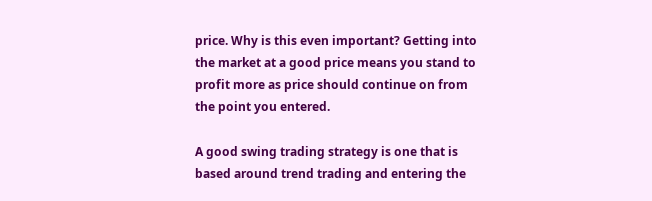price. Why is this even important? Getting into the market at a good price means you stand to profit more as price should continue on from the point you entered.

A good swing trading strategy is one that is based around trend trading and entering the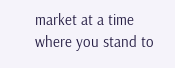market at a time where you stand to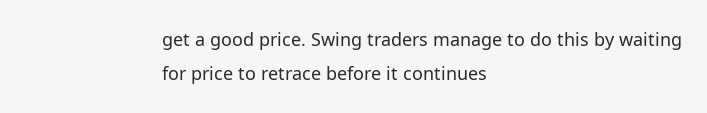get a good price. Swing traders manage to do this by waiting for price to retrace before it continues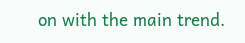on with the main trend.